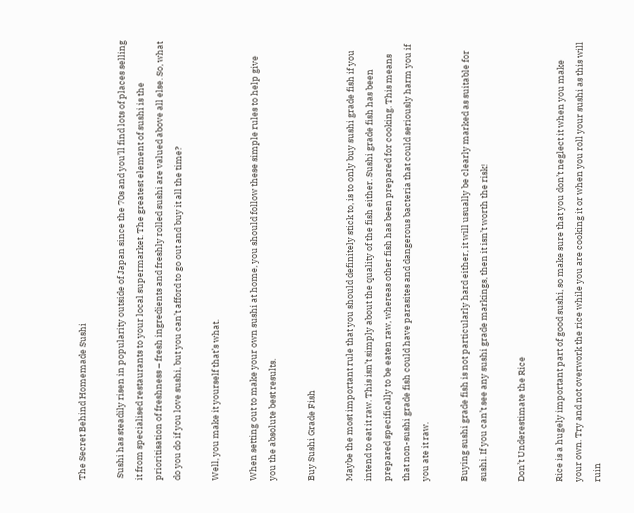The Secret Behind Homemade Sushi

 Sushi has steadily risen in popularity outside of Japan since the 70s and you’ll find lots of places selling it from specialised restaurants to your local supermarket. The greatest element of sushi is the prioritisation of freshness – fresh ingredients and freshly rolled sushi are valued above all else. So, what do you do if you love sushi, but you can’t afford to go out and buy it all the time?

Well, you make it yourself that’s what.

When setting out to make your own sushi at home, you should follow these simple rules to help give you the absolute best results.

Buy Sushi Grade Fish

Maybe the most important rule that you should definitely stick to, is to only buy sushi grade fish if you intend to eat it raw. This isn’t simply about the quality of the fish either. Sushi grade fish has been prepared specifically to be eaten raw, whereas other fish has been prepared for cooking. This means that non-sushi grade fish could have parasites and dangerous bacteria that could seriously harm you if you ate it raw.

Buying sushi grade fish is not particularly hard either, it will usually be clearly marked as suitable for sushi. If you can’t see any sushi grade markings, then it isn’t worth the risk!

Don’t Underestimate the Rice

Rice is a hugely important part of good sushi, so make sure that you don’t neglect it when you make your own. Try and not overwork the rice while you are cooking it or when you roll your sushi as this will ruin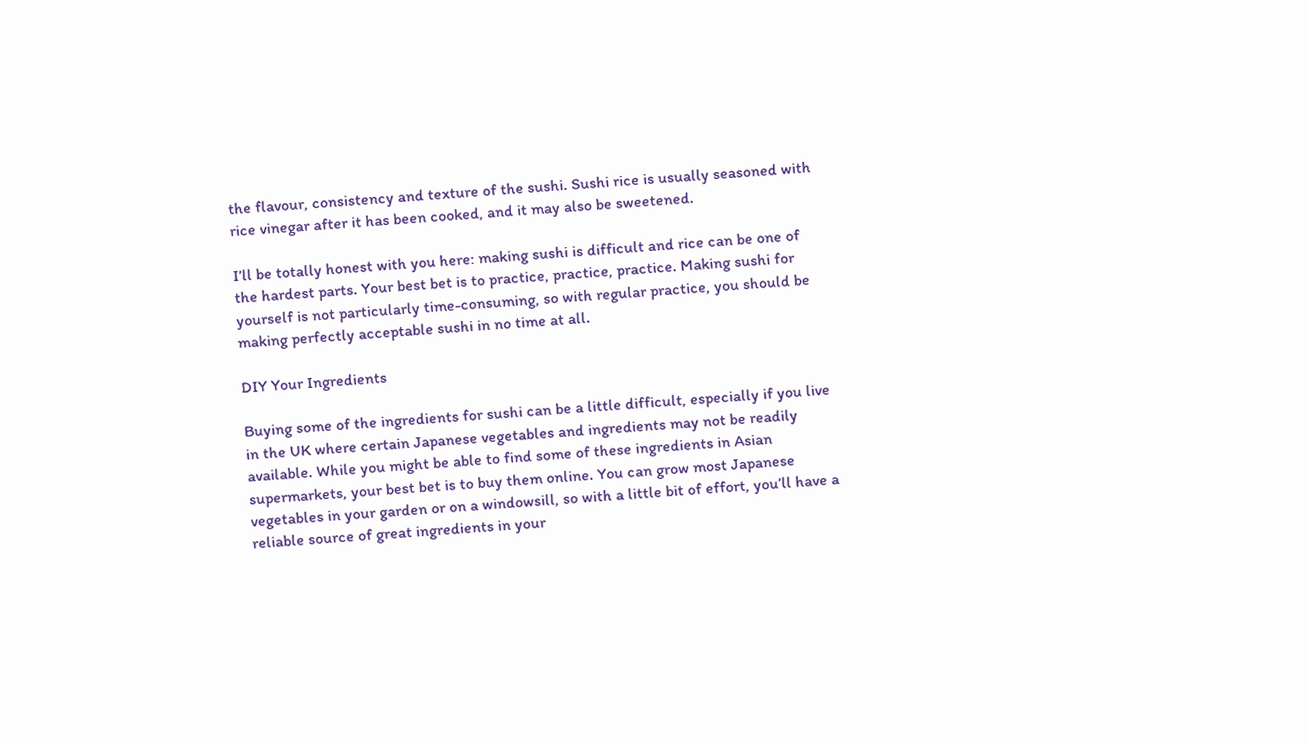the flavour, consistency and texture of the sushi. Sushi rice is usually seasoned with rice vinegar after it has been cooked, and it may also be sweetened.

I’ll be totally honest with you here: making sushi is difficult and rice can be one of the hardest parts. Your best bet is to practice, practice, practice. Making sushi for yourself is not particularly time-consuming, so with regular practice, you should be making perfectly acceptable sushi in no time at all.

DIY Your Ingredients

Buying some of the ingredients for sushi can be a little difficult, especially if you live in the UK where certain Japanese vegetables and ingredients may not be readily available. While you might be able to find some of these ingredients in Asian supermarkets, your best bet is to buy them online. You can grow most Japanese vegetables in your garden or on a windowsill, so with a little bit of effort, you’ll have a reliable source of great ingredients in your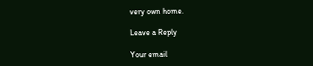very own home.

Leave a Reply

Your email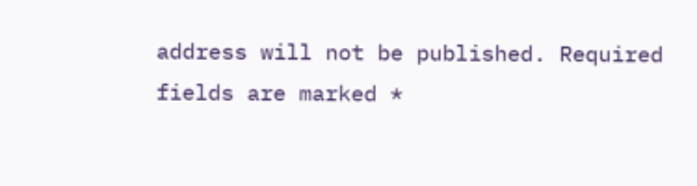address will not be published. Required fields are marked *